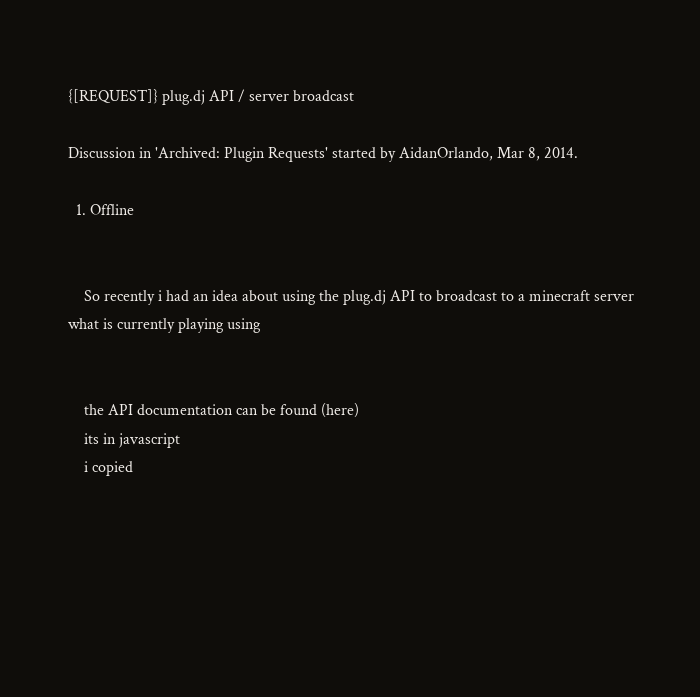{[REQUEST]} plug.dj API / server broadcast

Discussion in 'Archived: Plugin Requests' started by AidanOrlando, Mar 8, 2014.

  1. Offline


    So recently i had an idea about using the plug.dj API to broadcast to a minecraft server what is currently playing using


    the API documentation can be found (here)
    its in javascript
    i copied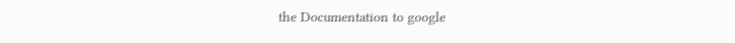the Documentation to google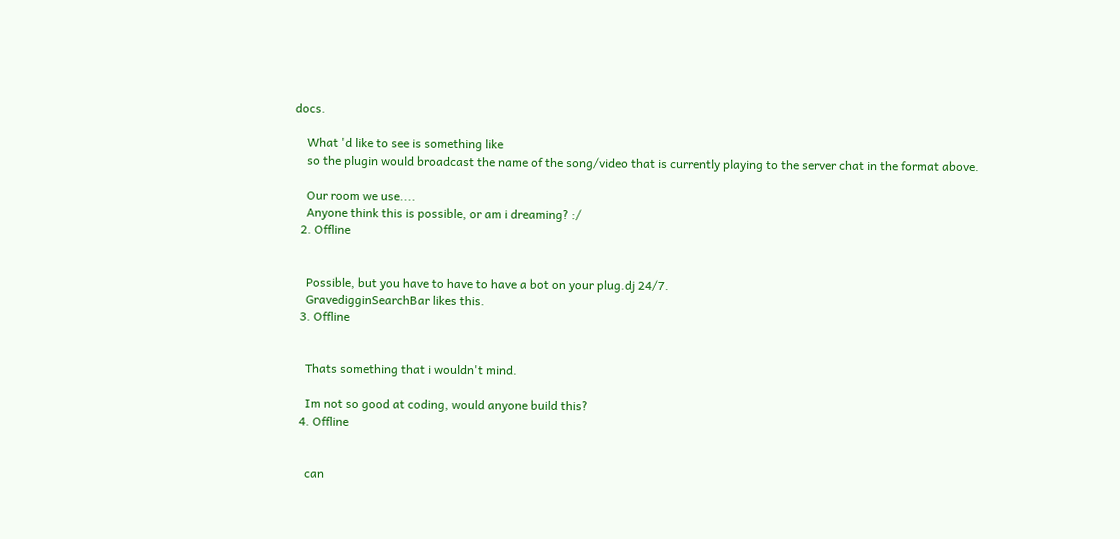docs.

    What 'd like to see is something like
    so the plugin would broadcast the name of the song/video that is currently playing to the server chat in the format above.

    Our room we use....
    Anyone think this is possible, or am i dreaming? :/
  2. Offline


    Possible, but you have to have to have a bot on your plug.dj 24/7.
    GravedigginSearchBar likes this.
  3. Offline


    Thats something that i wouldn't mind.

    Im not so good at coding, would anyone build this?
  4. Offline


    can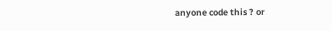anyone code this ? or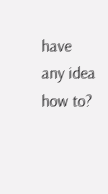have any idea how to?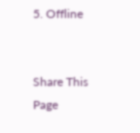5. Offline


Share This Page